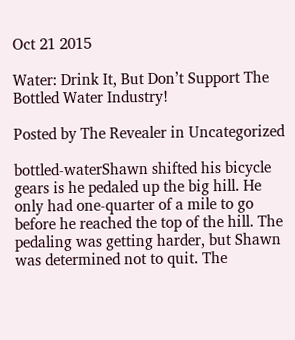Oct 21 2015

Water: Drink It, But Don’t Support The Bottled Water Industry!

Posted by The Revealer in Uncategorized

bottled-waterShawn shifted his bicycle gears is he pedaled up the big hill. He only had one-quarter of a mile to go before he reached the top of the hill. The pedaling was getting harder, but Shawn was determined not to quit. The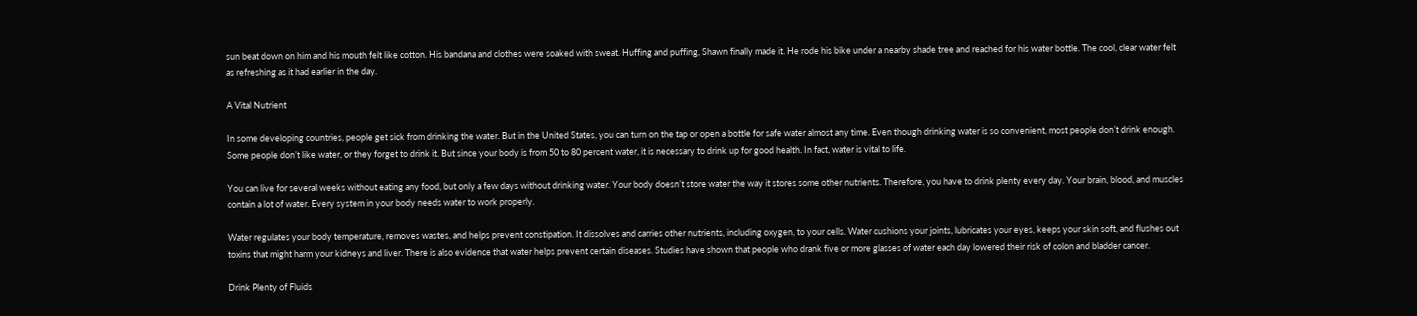sun beat down on him and his mouth felt like cotton. His bandana and clothes were soaked with sweat. Huffing and puffing, Shawn finally made it. He rode his bike under a nearby shade tree and reached for his water bottle. The cool, clear water felt as refreshing as it had earlier in the day.

A Vital Nutrient

In some developing countries, people get sick from drinking the water. But in the United States, you can turn on the tap or open a bottle for safe water almost any time. Even though drinking water is so convenient, most people don’t drink enough. Some people don’t like water, or they forget to drink it. But since your body is from 50 to 80 percent water, it is necessary to drink up for good health. In fact, water is vital to life.

You can live for several weeks without eating any food, but only a few days without drinking water. Your body doesn’t store water the way it stores some other nutrients. Therefore, you have to drink plenty every day. Your brain, blood, and muscles contain a lot of water. Every system in your body needs water to work properly.

Water regulates your body temperature, removes wastes, and helps prevent constipation. It dissolves and carries other nutrients, including oxygen, to your cells. Water cushions your joints, lubricates your eyes, keeps your skin soft, and flushes out toxins that might harm your kidneys and liver. There is also evidence that water helps prevent certain diseases. Studies have shown that people who drank five or more glasses of water each day lowered their risk of colon and bladder cancer.

Drink Plenty of Fluids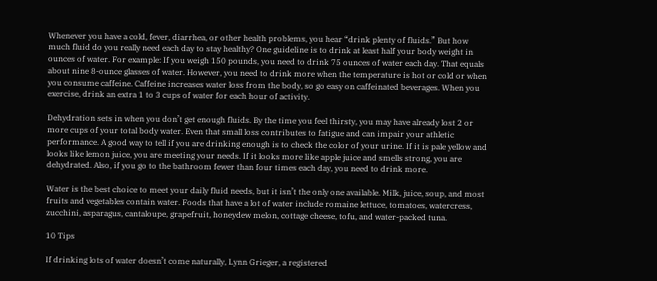Whenever you have a cold, fever, diarrhea, or other health problems, you hear “drink plenty of fluids.” But how much fluid do you really need each day to stay healthy? One guideline is to drink at least half your body weight in ounces of water. For example: If you weigh 150 pounds, you need to drink 75 ounces of water each day. That equals about nine 8-ounce glasses of water. However, you need to drink more when the temperature is hot or cold or when you consume caffeine. Caffeine increases water loss from the body, so go easy on caffeinated beverages. When you exercise, drink an extra 1 to 3 cups of water for each hour of activity.

Dehydration sets in when you don’t get enough fluids. By the time you feel thirsty, you may have already lost 2 or more cups of your total body water. Even that small loss contributes to fatigue and can impair your athletic performance. A good way to tell if you are drinking enough is to check the color of your urine. If it is pale yellow and looks like lemon juice, you are meeting your needs. If it looks more like apple juice and smells strong, you are dehydrated. Also, if you go to the bathroom fewer than four times each day, you need to drink more.

Water is the best choice to meet your daily fluid needs, but it isn’t the only one available. Milk, juice, soup, and most fruits and vegetables contain water. Foods that have a lot of water include romaine lettuce, tomatoes, watercress, zucchini, asparagus, cantaloupe, grapefruit, honeydew melon, cottage cheese, tofu, and water-packed tuna.

10 Tips

If drinking lots of water doesn’t come naturally, Lynn Grieger, a registered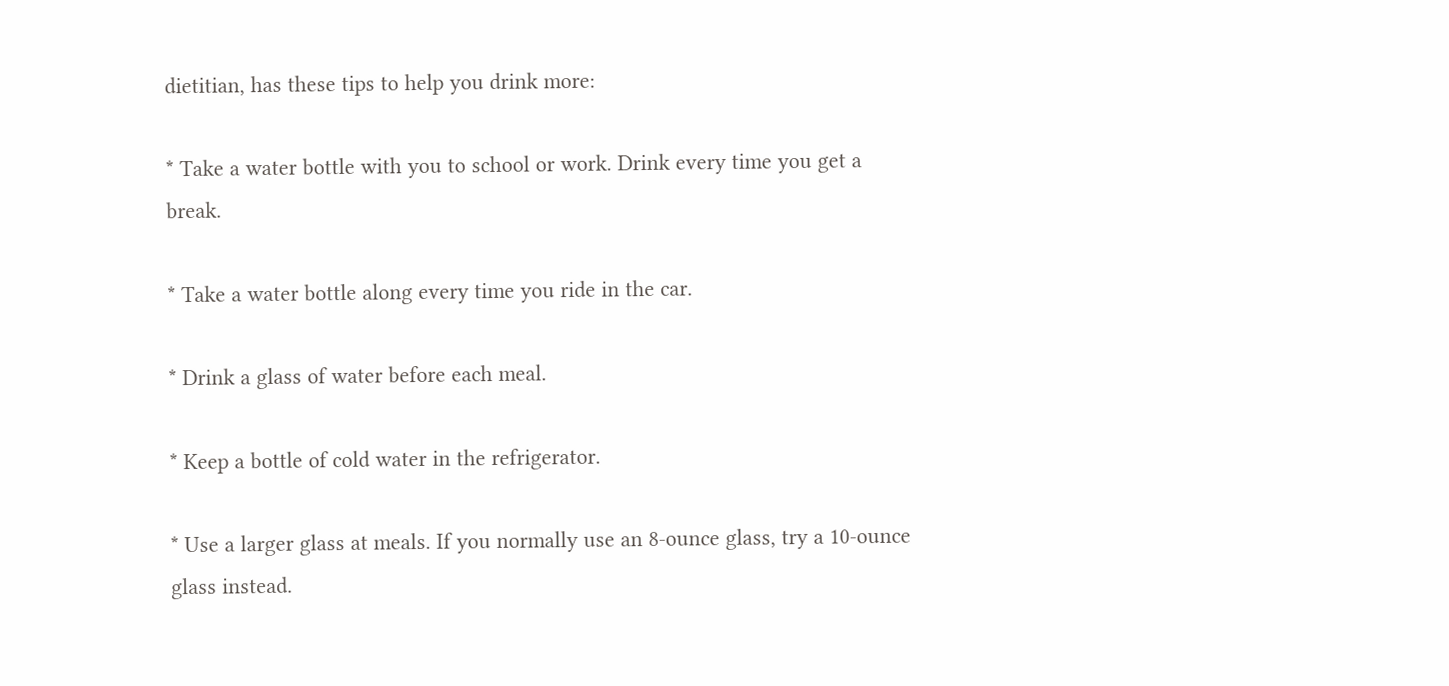dietitian, has these tips to help you drink more:

* Take a water bottle with you to school or work. Drink every time you get a break.

* Take a water bottle along every time you ride in the car.

* Drink a glass of water before each meal.

* Keep a bottle of cold water in the refrigerator.

* Use a larger glass at meals. If you normally use an 8-ounce glass, try a 10-ounce glass instead.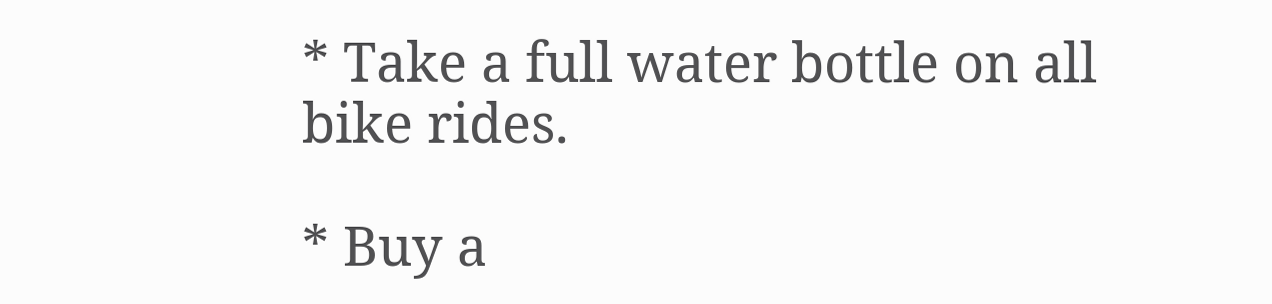* Take a full water bottle on all bike rides.

* Buy a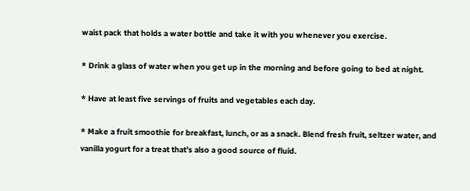waist pack that holds a water bottle and take it with you whenever you exercise.

* Drink a glass of water when you get up in the morning and before going to bed at night.

* Have at least five servings of fruits and vegetables each day.

* Make a fruit smoothie for breakfast, lunch, or as a snack. Blend fresh fruit, seltzer water, and vanilla yogurt for a treat that’s also a good source of fluid.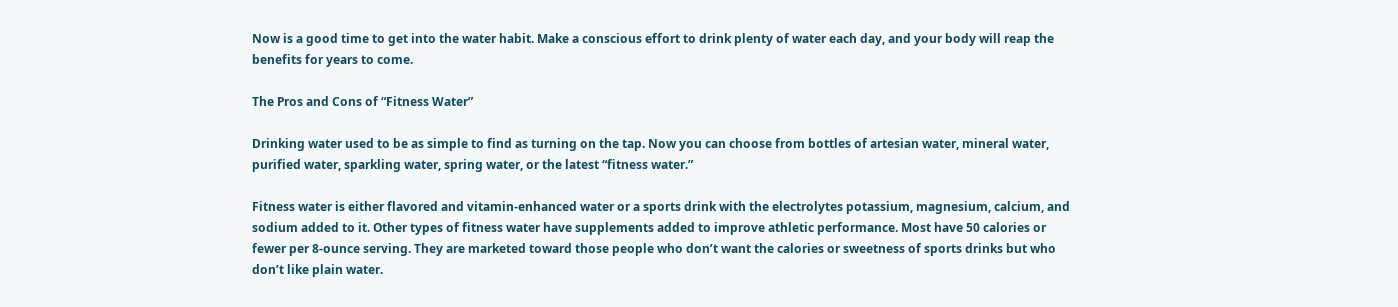Now is a good time to get into the water habit. Make a conscious effort to drink plenty of water each day, and your body will reap the benefits for years to come.

The Pros and Cons of “Fitness Water”

Drinking water used to be as simple to find as turning on the tap. Now you can choose from bottles of artesian water, mineral water, purified water, sparkling water, spring water, or the latest “fitness water.”

Fitness water is either flavored and vitamin-enhanced water or a sports drink with the electrolytes potassium, magnesium, calcium, and sodium added to it. Other types of fitness water have supplements added to improve athletic performance. Most have 50 calories or fewer per 8-ounce serving. They are marketed toward those people who don’t want the calories or sweetness of sports drinks but who don’t like plain water.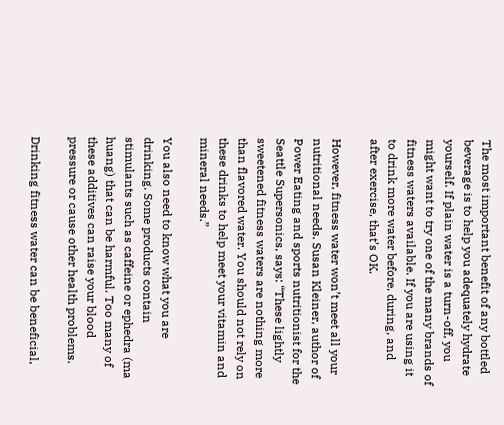The most important benefit of any bottled beverage is to help you adequately hydrate yourself. If plain water is a turn-off, you might want to try one of the many brands of fitness waters available. If you are using it to drink more water before, during, and after exercise, that’s OK.

However, fitness water won’t meet all your nutritional needs. Susan Kleiner, author of Power Eating and sports nutritionist for the Seattle Supersonics, says: “These lightly sweetened fitness waters are nothing more than flavored water. You should not rely on these drinks to help meet your vitamin and mineral needs.”

You also need to know what you are drinking. Some products contain stimulants such as caffeine or ephedra (ma huang) that can be harmful. Too many of these additives can raise your blood pressure or cause other health problems.

Drinking fitness water can be beneficial,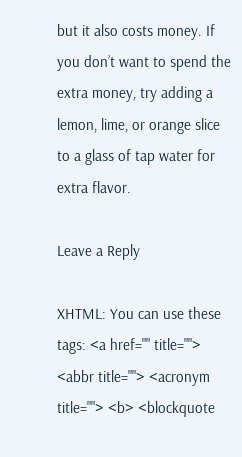but it also costs money. If you don’t want to spend the extra money, try adding a lemon, lime, or orange slice to a glass of tap water for extra flavor.

Leave a Reply

XHTML: You can use these tags: <a href="" title=""> <abbr title=""> <acronym title=""> <b> <blockquote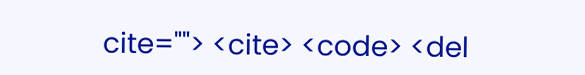cite=""> <cite> <code> <del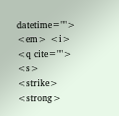datetime=""> <em> <i> <q cite=""> <s> <strike> <strong>